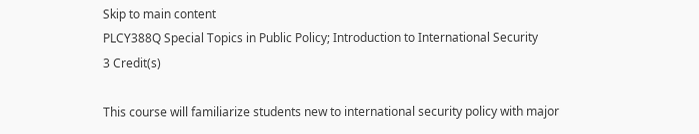Skip to main content
PLCY388Q Special Topics in Public Policy; Introduction to International Security
3 Credit(s)

This course will familiarize students new to international security policy with major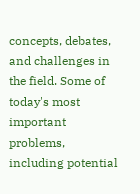concepts, debates, and challenges in the field. Some of today's most important problems, including potential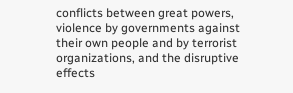conflicts between great powers, violence by governments against their own people and by terrorist organizations, and the disruptive effects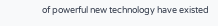of powerful new technology have existed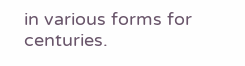in various forms for centuries.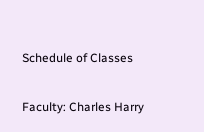Schedule of Classes

Faculty: Charles Harry